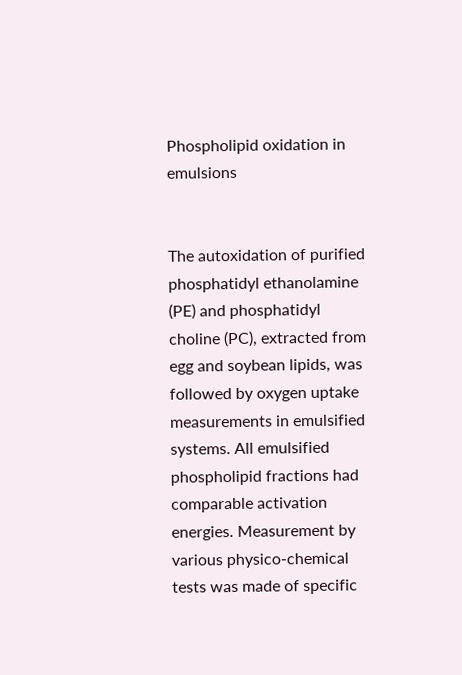Phospholipid oxidation in emulsions


The autoxidation of purified phosphatidyl ethanolamine (PE) and phosphatidyl choline (PC), extracted from egg and soybean lipids, was followed by oxygen uptake measurements in emulsified systems. All emulsified phospholipid fractions had comparable activation energies. Measurement by various physico-chemical tests was made of specific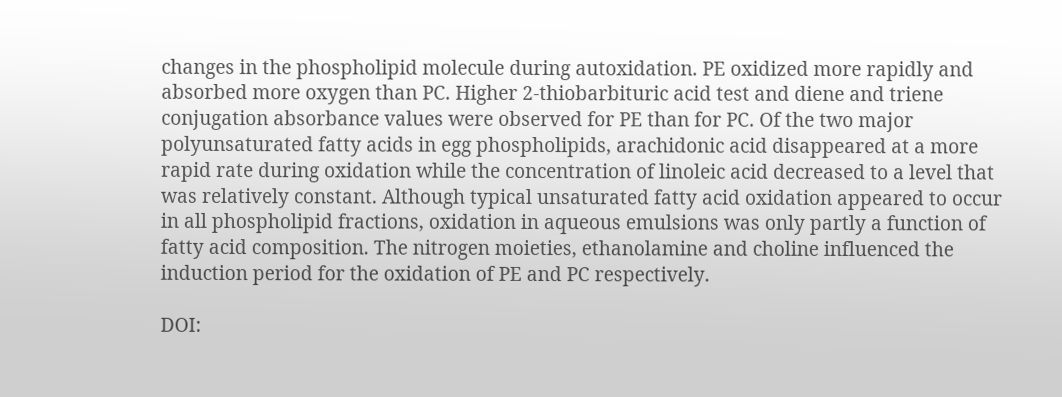changes in the phospholipid molecule during autoxidation. PE oxidized more rapidly and absorbed more oxygen than PC. Higher 2-thiobarbituric acid test and diene and triene conjugation absorbance values were observed for PE than for PC. Of the two major polyunsaturated fatty acids in egg phospholipids, arachidonic acid disappeared at a more rapid rate during oxidation while the concentration of linoleic acid decreased to a level that was relatively constant. Although typical unsaturated fatty acid oxidation appeared to occur in all phospholipid fractions, oxidation in aqueous emulsions was only partly a function of fatty acid composition. The nitrogen moieties, ethanolamine and choline influenced the induction period for the oxidation of PE and PC respectively.

DOI: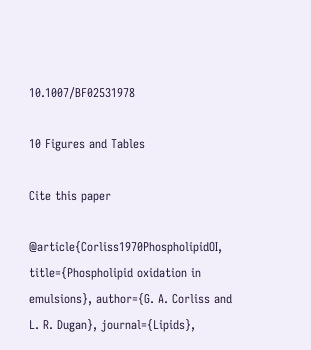10.1007/BF02531978

10 Figures and Tables

Cite this paper

@article{Corliss1970PhospholipidOI, title={Phospholipid oxidation in emulsions}, author={G. A. Corliss and L. R. Dugan}, journal={Lipids},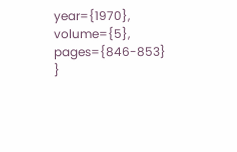year={1970}, volume={5}, pages={846-853} }